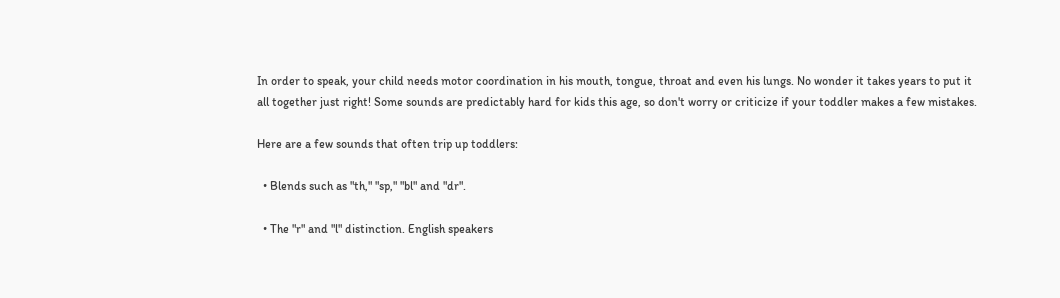In order to speak, your child needs motor coordination in his mouth, tongue, throat and even his lungs. No wonder it takes years to put it all together just right! Some sounds are predictably hard for kids this age, so don't worry or criticize if your toddler makes a few mistakes.

Here are a few sounds that often trip up toddlers:

  • Blends such as "th," "sp," "bl" and "dr".

  • The "r" and "l" distinction. English speakers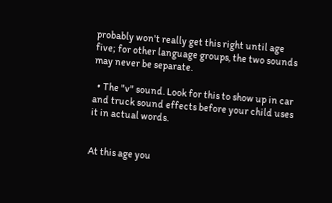probably won't really get this right until age five; for other language groups, the two sounds may never be separate.

  • The "v" sound. Look for this to show up in car and truck sound effects before your child uses it in actual words.


At this age you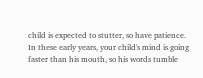child is expected to stutter, so have patience. In these early years, your child's mind is going faster than his mouth, so his words tumble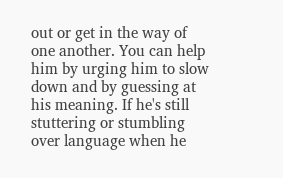out or get in the way of one another. You can help him by urging him to slow down and by guessing at his meaning. If he's still stuttering or stumbling over language when he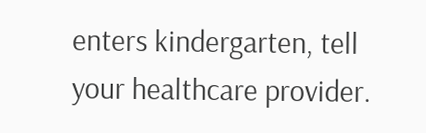enters kindergarten, tell your healthcare provider.